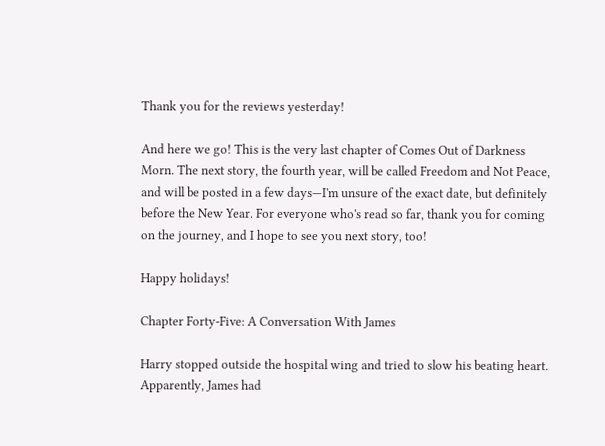Thank you for the reviews yesterday!

And here we go! This is the very last chapter of Comes Out of Darkness Morn. The next story, the fourth year, will be called Freedom and Not Peace, and will be posted in a few days—I'm unsure of the exact date, but definitely before the New Year. For everyone who's read so far, thank you for coming on the journey, and I hope to see you next story, too!

Happy holidays!

Chapter Forty-Five: A Conversation With James

Harry stopped outside the hospital wing and tried to slow his beating heart. Apparently, James had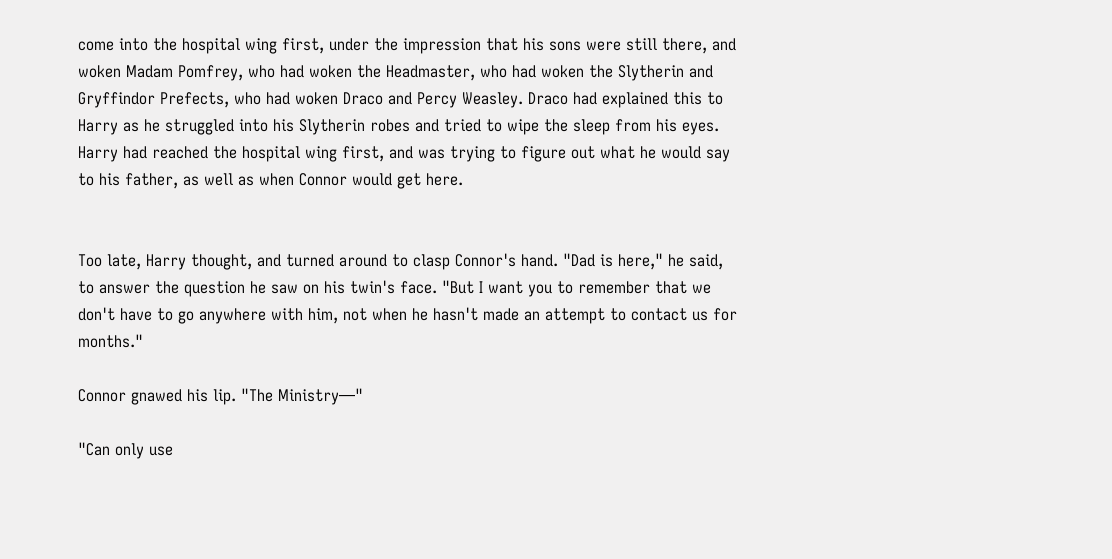come into the hospital wing first, under the impression that his sons were still there, and woken Madam Pomfrey, who had woken the Headmaster, who had woken the Slytherin and Gryffindor Prefects, who had woken Draco and Percy Weasley. Draco had explained this to Harry as he struggled into his Slytherin robes and tried to wipe the sleep from his eyes. Harry had reached the hospital wing first, and was trying to figure out what he would say to his father, as well as when Connor would get here.


Too late, Harry thought, and turned around to clasp Connor's hand. "Dad is here," he said, to answer the question he saw on his twin's face. "But I want you to remember that we don't have to go anywhere with him, not when he hasn't made an attempt to contact us for months."

Connor gnawed his lip. "The Ministry—"

"Can only use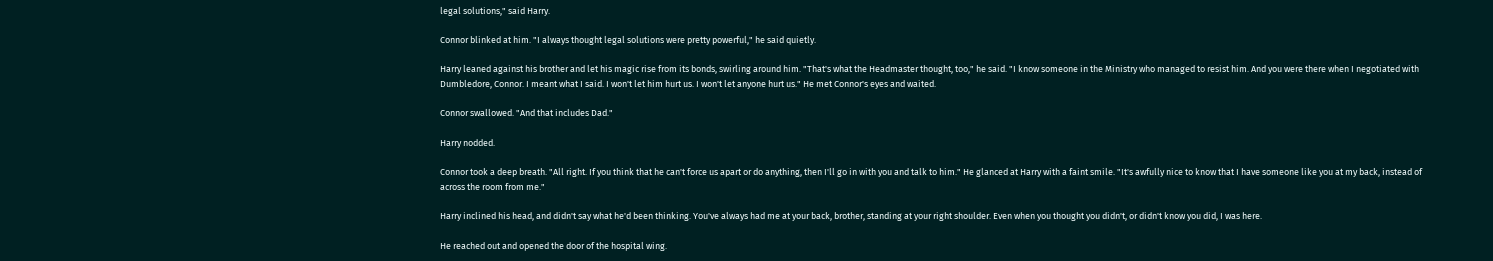legal solutions," said Harry.

Connor blinked at him. "I always thought legal solutions were pretty powerful," he said quietly.

Harry leaned against his brother and let his magic rise from its bonds, swirling around him. "That's what the Headmaster thought, too," he said. "I know someone in the Ministry who managed to resist him. And you were there when I negotiated with Dumbledore, Connor. I meant what I said. I won't let him hurt us. I won't let anyone hurt us." He met Connor's eyes and waited.

Connor swallowed. "And that includes Dad."

Harry nodded.

Connor took a deep breath. "All right. If you think that he can't force us apart or do anything, then I'll go in with you and talk to him." He glanced at Harry with a faint smile. "It's awfully nice to know that I have someone like you at my back, instead of across the room from me."

Harry inclined his head, and didn't say what he'd been thinking. You've always had me at your back, brother, standing at your right shoulder. Even when you thought you didn't, or didn't know you did, I was here.

He reached out and opened the door of the hospital wing.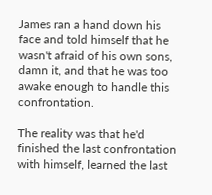James ran a hand down his face and told himself that he wasn't afraid of his own sons, damn it, and that he was too awake enough to handle this confrontation.

The reality was that he'd finished the last confrontation with himself, learned the last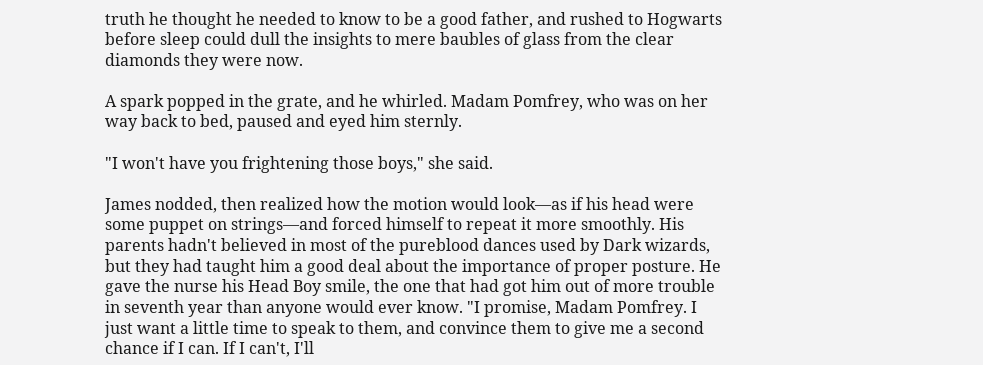truth he thought he needed to know to be a good father, and rushed to Hogwarts before sleep could dull the insights to mere baubles of glass from the clear diamonds they were now.

A spark popped in the grate, and he whirled. Madam Pomfrey, who was on her way back to bed, paused and eyed him sternly.

"I won't have you frightening those boys," she said.

James nodded, then realized how the motion would look—as if his head were some puppet on strings—and forced himself to repeat it more smoothly. His parents hadn't believed in most of the pureblood dances used by Dark wizards, but they had taught him a good deal about the importance of proper posture. He gave the nurse his Head Boy smile, the one that had got him out of more trouble in seventh year than anyone would ever know. "I promise, Madam Pomfrey. I just want a little time to speak to them, and convince them to give me a second chance if I can. If I can't, I'll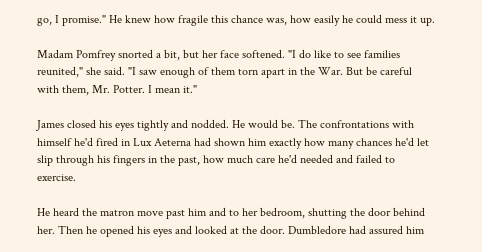go, I promise." He knew how fragile this chance was, how easily he could mess it up.

Madam Pomfrey snorted a bit, but her face softened. "I do like to see families reunited," she said. "I saw enough of them torn apart in the War. But be careful with them, Mr. Potter. I mean it."

James closed his eyes tightly and nodded. He would be. The confrontations with himself he'd fired in Lux Aeterna had shown him exactly how many chances he'd let slip through his fingers in the past, how much care he'd needed and failed to exercise.

He heard the matron move past him and to her bedroom, shutting the door behind her. Then he opened his eyes and looked at the door. Dumbledore had assured him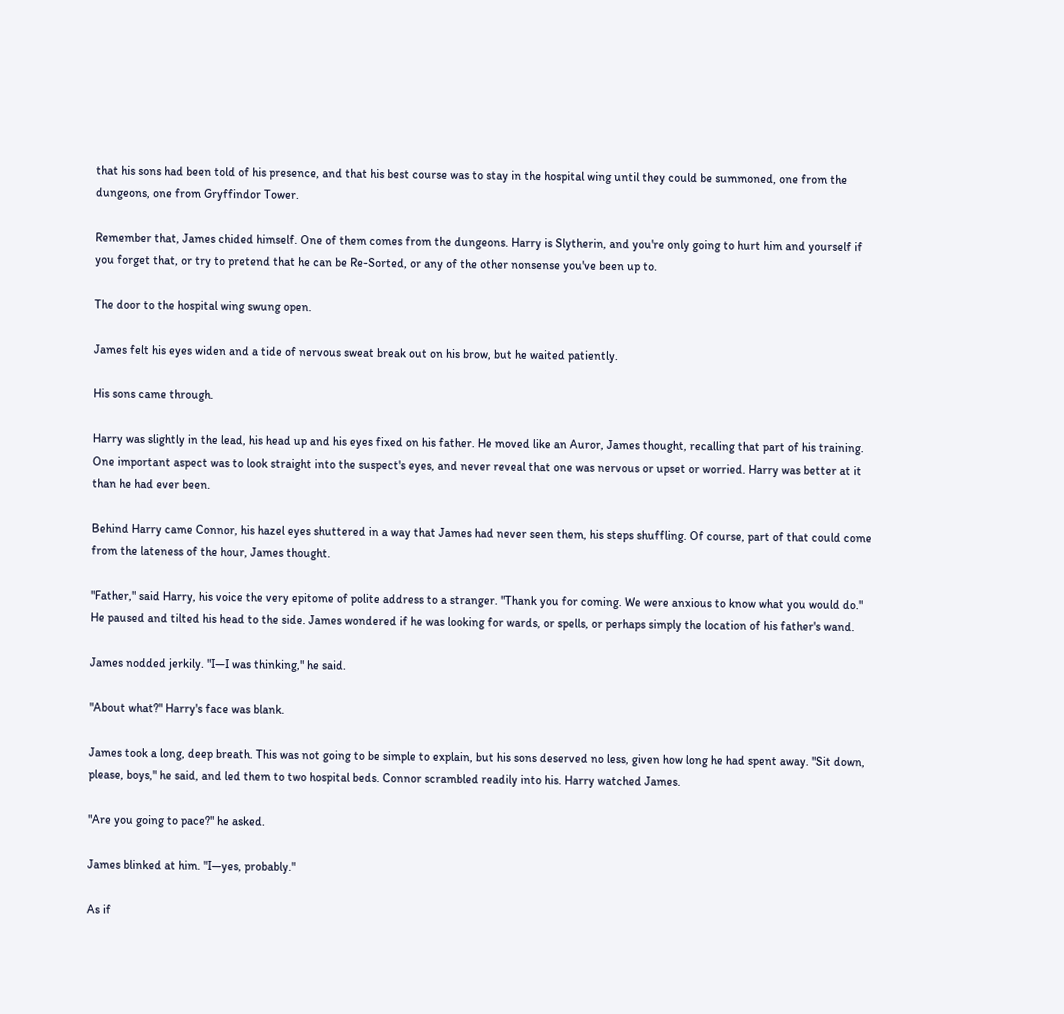that his sons had been told of his presence, and that his best course was to stay in the hospital wing until they could be summoned, one from the dungeons, one from Gryffindor Tower.

Remember that, James chided himself. One of them comes from the dungeons. Harry is Slytherin, and you're only going to hurt him and yourself if you forget that, or try to pretend that he can be Re-Sorted, or any of the other nonsense you've been up to.

The door to the hospital wing swung open.

James felt his eyes widen and a tide of nervous sweat break out on his brow, but he waited patiently.

His sons came through.

Harry was slightly in the lead, his head up and his eyes fixed on his father. He moved like an Auror, James thought, recalling that part of his training. One important aspect was to look straight into the suspect's eyes, and never reveal that one was nervous or upset or worried. Harry was better at it than he had ever been.

Behind Harry came Connor, his hazel eyes shuttered in a way that James had never seen them, his steps shuffling. Of course, part of that could come from the lateness of the hour, James thought.

"Father," said Harry, his voice the very epitome of polite address to a stranger. "Thank you for coming. We were anxious to know what you would do." He paused and tilted his head to the side. James wondered if he was looking for wards, or spells, or perhaps simply the location of his father's wand.

James nodded jerkily. "I—I was thinking," he said.

"About what?" Harry's face was blank.

James took a long, deep breath. This was not going to be simple to explain, but his sons deserved no less, given how long he had spent away. "Sit down, please, boys," he said, and led them to two hospital beds. Connor scrambled readily into his. Harry watched James.

"Are you going to pace?" he asked.

James blinked at him. "I—yes, probably."

As if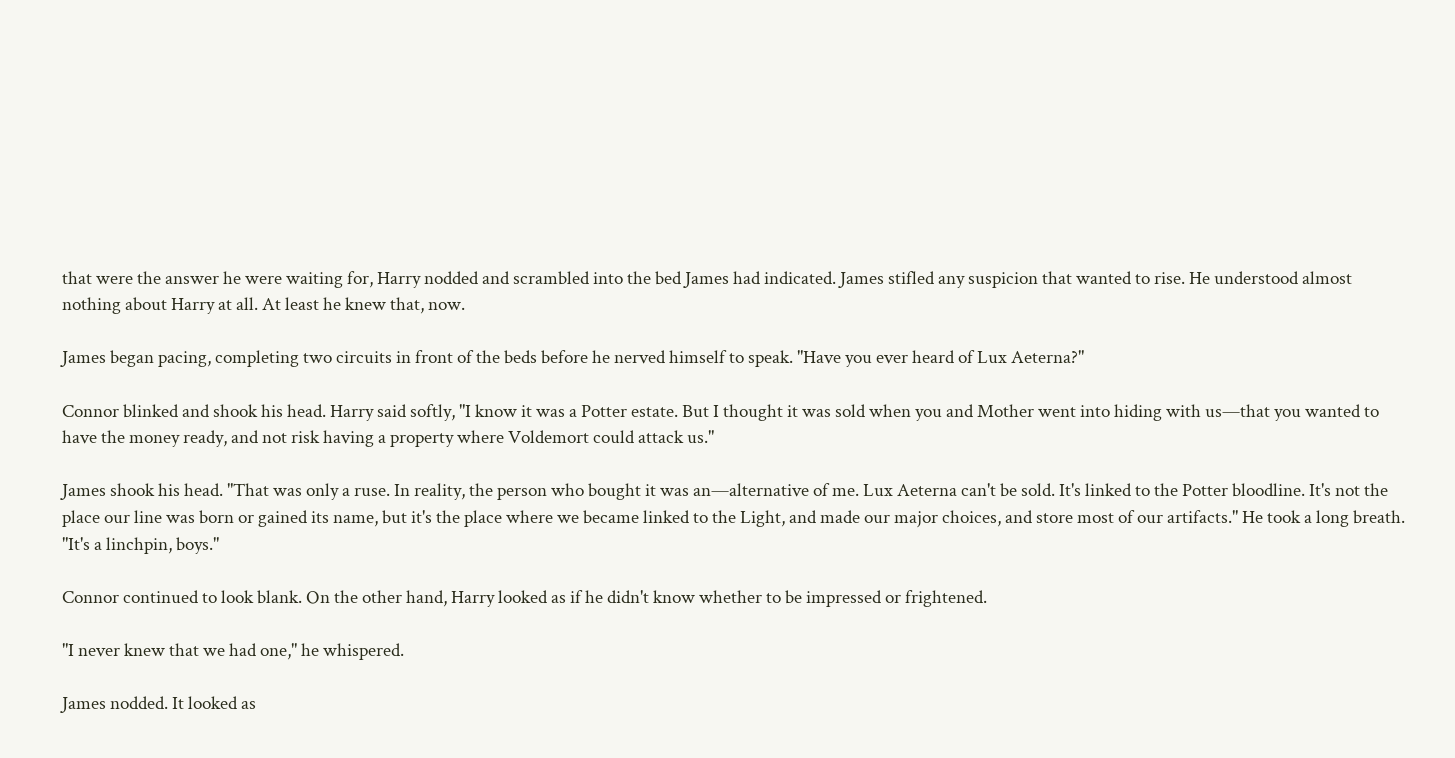that were the answer he were waiting for, Harry nodded and scrambled into the bed James had indicated. James stifled any suspicion that wanted to rise. He understood almost nothing about Harry at all. At least he knew that, now.

James began pacing, completing two circuits in front of the beds before he nerved himself to speak. "Have you ever heard of Lux Aeterna?"

Connor blinked and shook his head. Harry said softly, "I know it was a Potter estate. But I thought it was sold when you and Mother went into hiding with us—that you wanted to have the money ready, and not risk having a property where Voldemort could attack us."

James shook his head. "That was only a ruse. In reality, the person who bought it was an—alternative of me. Lux Aeterna can't be sold. It's linked to the Potter bloodline. It's not the place our line was born or gained its name, but it's the place where we became linked to the Light, and made our major choices, and store most of our artifacts." He took a long breath. "It's a linchpin, boys."

Connor continued to look blank. On the other hand, Harry looked as if he didn't know whether to be impressed or frightened.

"I never knew that we had one," he whispered.

James nodded. It looked as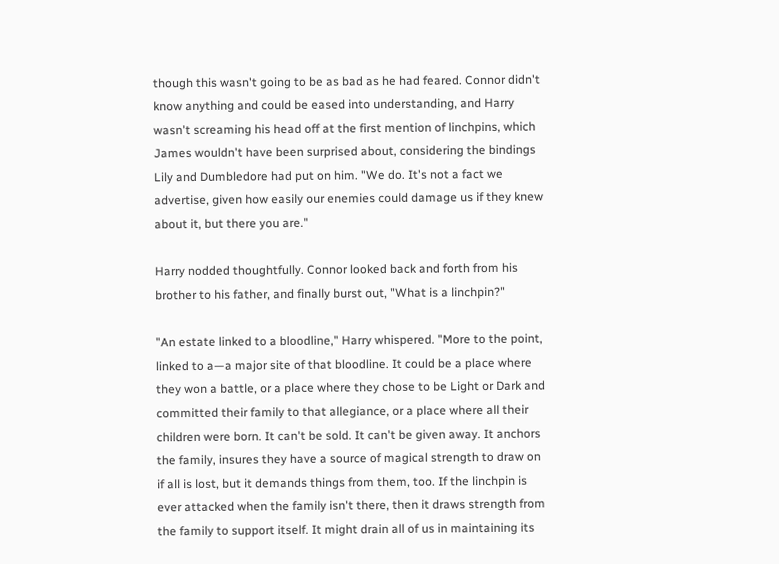though this wasn't going to be as bad as he had feared. Connor didn't know anything and could be eased into understanding, and Harry wasn't screaming his head off at the first mention of linchpins, which James wouldn't have been surprised about, considering the bindings Lily and Dumbledore had put on him. "We do. It's not a fact we advertise, given how easily our enemies could damage us if they knew about it, but there you are."

Harry nodded thoughtfully. Connor looked back and forth from his brother to his father, and finally burst out, "What is a linchpin?"

"An estate linked to a bloodline," Harry whispered. "More to the point, linked to a—a major site of that bloodline. It could be a place where they won a battle, or a place where they chose to be Light or Dark and committed their family to that allegiance, or a place where all their children were born. It can't be sold. It can't be given away. It anchors the family, insures they have a source of magical strength to draw on if all is lost, but it demands things from them, too. If the linchpin is ever attacked when the family isn't there, then it draws strength from the family to support itself. It might drain all of us in maintaining its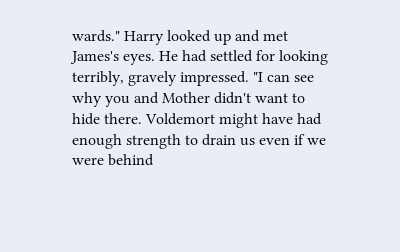wards." Harry looked up and met James's eyes. He had settled for looking terribly, gravely impressed. "I can see why you and Mother didn't want to hide there. Voldemort might have had enough strength to drain us even if we were behind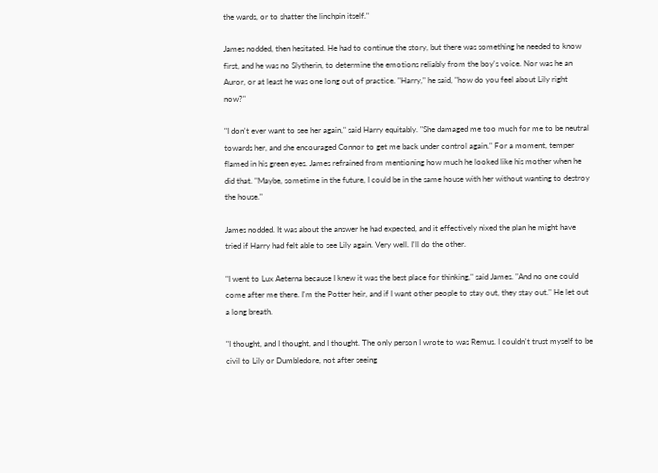the wards, or to shatter the linchpin itself."

James nodded, then hesitated. He had to continue the story, but there was something he needed to know first, and he was no Slytherin, to determine the emotions reliably from the boy's voice. Nor was he an Auror, or at least he was one long out of practice. "Harry," he said, "how do you feel about Lily right now?"

"I don't ever want to see her again," said Harry equitably. "She damaged me too much for me to be neutral towards her, and she encouraged Connor to get me back under control again." For a moment, temper flamed in his green eyes. James refrained from mentioning how much he looked like his mother when he did that. "Maybe, sometime in the future, I could be in the same house with her without wanting to destroy the house."

James nodded. It was about the answer he had expected, and it effectively nixed the plan he might have tried if Harry had felt able to see Lily again. Very well. I'll do the other.

"I went to Lux Aeterna because I knew it was the best place for thinking," said James. "And no one could come after me there. I'm the Potter heir, and if I want other people to stay out, they stay out." He let out a long breath.

"I thought, and I thought, and I thought. The only person I wrote to was Remus. I couldn't trust myself to be civil to Lily or Dumbledore, not after seeing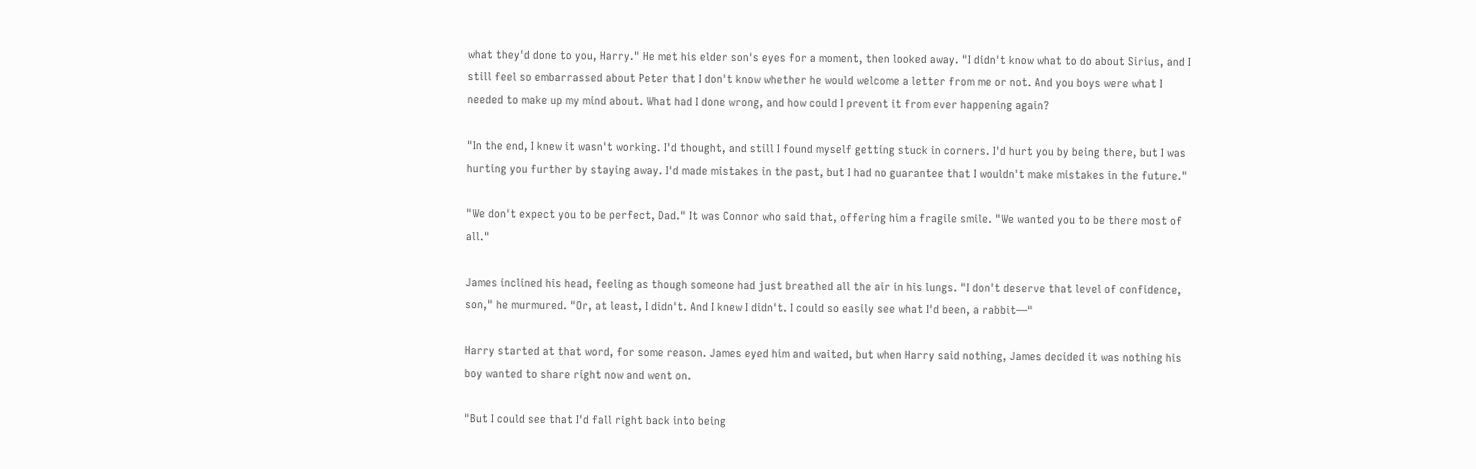what they'd done to you, Harry." He met his elder son's eyes for a moment, then looked away. "I didn't know what to do about Sirius, and I still feel so embarrassed about Peter that I don't know whether he would welcome a letter from me or not. And you boys were what I needed to make up my mind about. What had I done wrong, and how could I prevent it from ever happening again?

"In the end, I knew it wasn't working. I'd thought, and still I found myself getting stuck in corners. I'd hurt you by being there, but I was hurting you further by staying away. I'd made mistakes in the past, but I had no guarantee that I wouldn't make mistakes in the future."

"We don't expect you to be perfect, Dad." It was Connor who said that, offering him a fragile smile. "We wanted you to be there most of all."

James inclined his head, feeling as though someone had just breathed all the air in his lungs. "I don't deserve that level of confidence, son," he murmured. "Or, at least, I didn't. And I knew I didn't. I could so easily see what I'd been, a rabbit—"

Harry started at that word, for some reason. James eyed him and waited, but when Harry said nothing, James decided it was nothing his boy wanted to share right now and went on.

"But I could see that I'd fall right back into being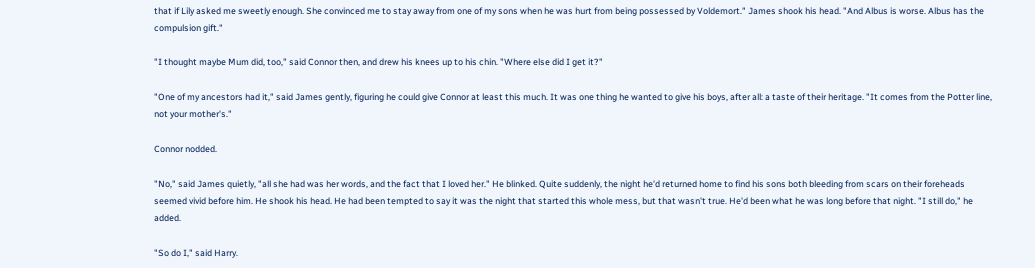that if Lily asked me sweetly enough. She convinced me to stay away from one of my sons when he was hurt from being possessed by Voldemort." James shook his head. "And Albus is worse. Albus has the compulsion gift."

"I thought maybe Mum did, too," said Connor then, and drew his knees up to his chin. "Where else did I get it?"

"One of my ancestors had it," said James gently, figuring he could give Connor at least this much. It was one thing he wanted to give his boys, after all: a taste of their heritage. "It comes from the Potter line, not your mother's."

Connor nodded.

"No," said James quietly, "all she had was her words, and the fact that I loved her." He blinked. Quite suddenly, the night he'd returned home to find his sons both bleeding from scars on their foreheads seemed vivid before him. He shook his head. He had been tempted to say it was the night that started this whole mess, but that wasn't true. He'd been what he was long before that night. "I still do," he added.

"So do I," said Harry.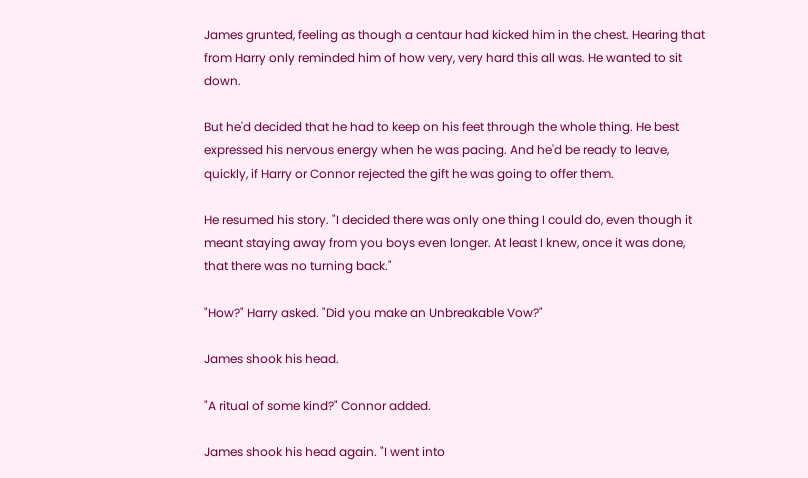James grunted, feeling as though a centaur had kicked him in the chest. Hearing that from Harry only reminded him of how very, very hard this all was. He wanted to sit down.

But he'd decided that he had to keep on his feet through the whole thing. He best expressed his nervous energy when he was pacing. And he'd be ready to leave, quickly, if Harry or Connor rejected the gift he was going to offer them.

He resumed his story. "I decided there was only one thing I could do, even though it meant staying away from you boys even longer. At least I knew, once it was done, that there was no turning back."

"How?" Harry asked. "Did you make an Unbreakable Vow?"

James shook his head.

"A ritual of some kind?" Connor added.

James shook his head again. "I went into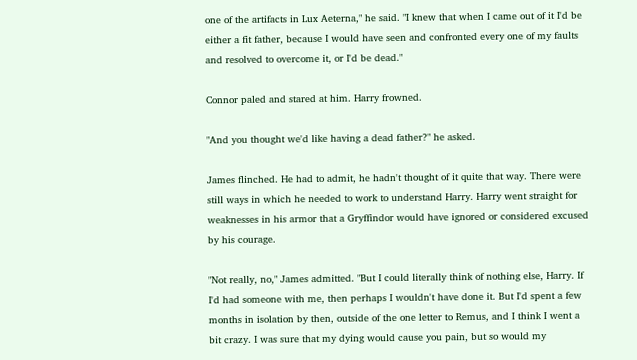one of the artifacts in Lux Aeterna," he said. "I knew that when I came out of it I'd be either a fit father, because I would have seen and confronted every one of my faults and resolved to overcome it, or I'd be dead."

Connor paled and stared at him. Harry frowned.

"And you thought we'd like having a dead father?" he asked.

James flinched. He had to admit, he hadn't thought of it quite that way. There were still ways in which he needed to work to understand Harry. Harry went straight for weaknesses in his armor that a Gryffindor would have ignored or considered excused by his courage.

"Not really, no," James admitted. "But I could literally think of nothing else, Harry. If I'd had someone with me, then perhaps I wouldn't have done it. But I'd spent a few months in isolation by then, outside of the one letter to Remus, and I think I went a bit crazy. I was sure that my dying would cause you pain, but so would my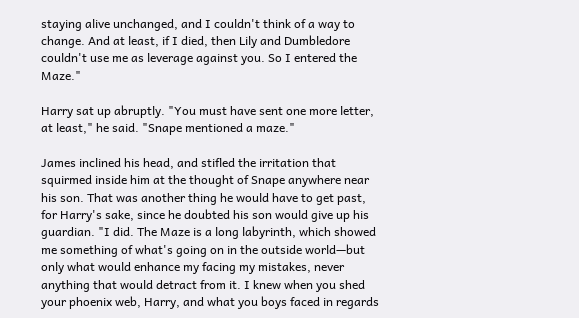staying alive unchanged, and I couldn't think of a way to change. And at least, if I died, then Lily and Dumbledore couldn't use me as leverage against you. So I entered the Maze."

Harry sat up abruptly. "You must have sent one more letter, at least," he said. "Snape mentioned a maze."

James inclined his head, and stifled the irritation that squirmed inside him at the thought of Snape anywhere near his son. That was another thing he would have to get past, for Harry's sake, since he doubted his son would give up his guardian. "I did. The Maze is a long labyrinth, which showed me something of what's going on in the outside world—but only what would enhance my facing my mistakes, never anything that would detract from it. I knew when you shed your phoenix web, Harry, and what you boys faced in regards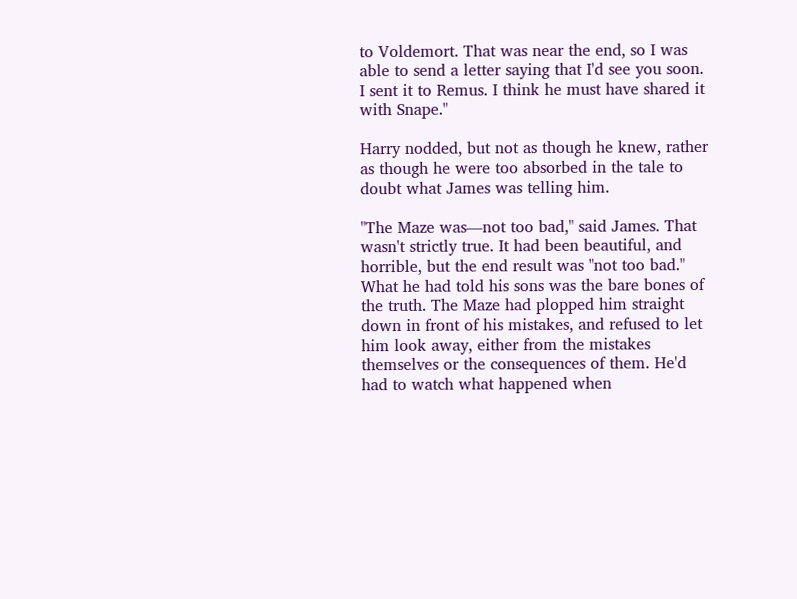to Voldemort. That was near the end, so I was able to send a letter saying that I'd see you soon. I sent it to Remus. I think he must have shared it with Snape."

Harry nodded, but not as though he knew, rather as though he were too absorbed in the tale to doubt what James was telling him.

"The Maze was—not too bad," said James. That wasn't strictly true. It had been beautiful, and horrible, but the end result was "not too bad." What he had told his sons was the bare bones of the truth. The Maze had plopped him straight down in front of his mistakes, and refused to let him look away, either from the mistakes themselves or the consequences of them. He'd had to watch what happened when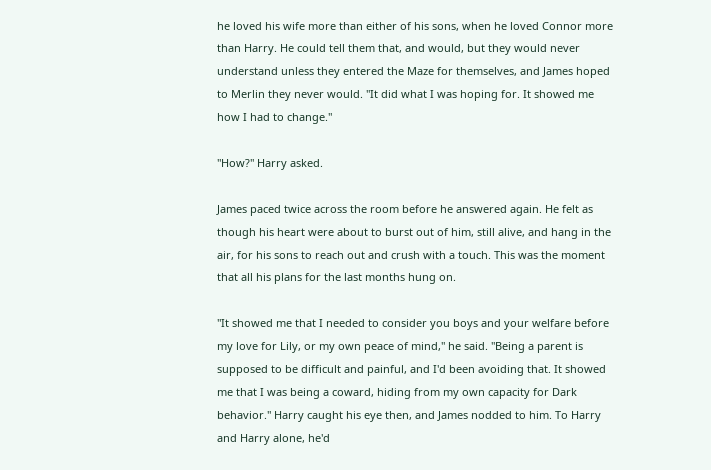he loved his wife more than either of his sons, when he loved Connor more than Harry. He could tell them that, and would, but they would never understand unless they entered the Maze for themselves, and James hoped to Merlin they never would. "It did what I was hoping for. It showed me how I had to change."

"How?" Harry asked.

James paced twice across the room before he answered again. He felt as though his heart were about to burst out of him, still alive, and hang in the air, for his sons to reach out and crush with a touch. This was the moment that all his plans for the last months hung on.

"It showed me that I needed to consider you boys and your welfare before my love for Lily, or my own peace of mind," he said. "Being a parent is supposed to be difficult and painful, and I'd been avoiding that. It showed me that I was being a coward, hiding from my own capacity for Dark behavior." Harry caught his eye then, and James nodded to him. To Harry and Harry alone, he'd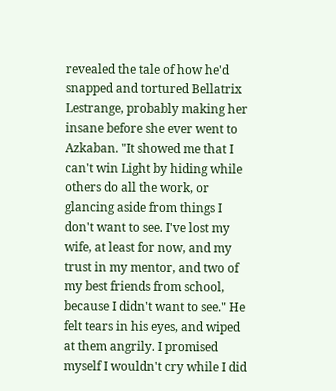revealed the tale of how he'd snapped and tortured Bellatrix Lestrange, probably making her insane before she ever went to Azkaban. "It showed me that I can't win Light by hiding while others do all the work, or glancing aside from things I don't want to see. I've lost my wife, at least for now, and my trust in my mentor, and two of my best friends from school, because I didn't want to see." He felt tears in his eyes, and wiped at them angrily. I promised myself I wouldn't cry while I did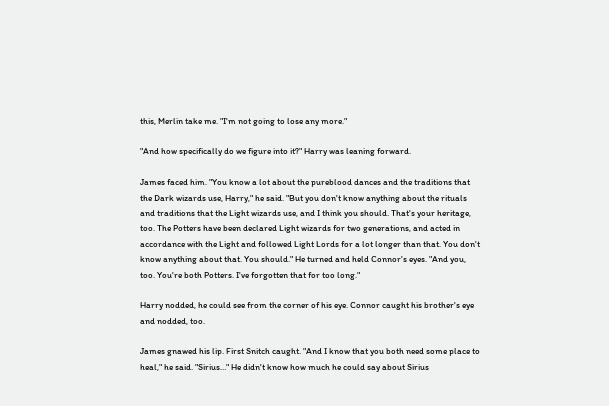this, Merlin take me. "I'm not going to lose any more."

"And how specifically do we figure into it?" Harry was leaning forward.

James faced him. "You know a lot about the pureblood dances and the traditions that the Dark wizards use, Harry," he said. "But you don't know anything about the rituals and traditions that the Light wizards use, and I think you should. That's your heritage, too. The Potters have been declared Light wizards for two generations, and acted in accordance with the Light and followed Light Lords for a lot longer than that. You don't know anything about that. You should." He turned and held Connor's eyes. "And you, too. You're both Potters. I've forgotten that for too long."

Harry nodded, he could see from the corner of his eye. Connor caught his brother's eye and nodded, too.

James gnawed his lip. First Snitch caught. "And I know that you both need some place to heal," he said. "Sirius…" He didn't know how much he could say about Sirius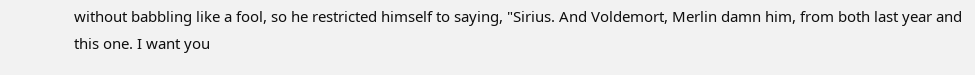without babbling like a fool, so he restricted himself to saying, "Sirius. And Voldemort, Merlin damn him, from both last year and this one. I want you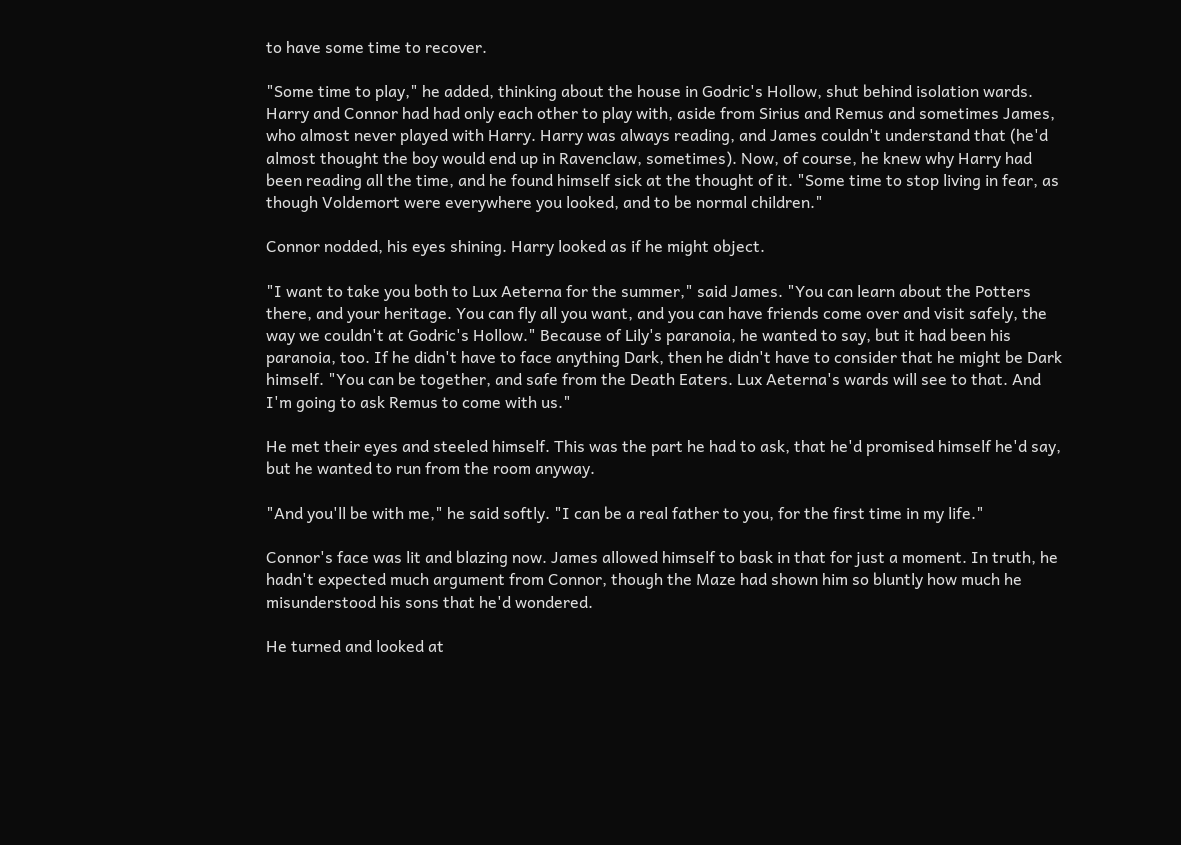to have some time to recover.

"Some time to play," he added, thinking about the house in Godric's Hollow, shut behind isolation wards. Harry and Connor had had only each other to play with, aside from Sirius and Remus and sometimes James, who almost never played with Harry. Harry was always reading, and James couldn't understand that (he'd almost thought the boy would end up in Ravenclaw, sometimes). Now, of course, he knew why Harry had been reading all the time, and he found himself sick at the thought of it. "Some time to stop living in fear, as though Voldemort were everywhere you looked, and to be normal children."

Connor nodded, his eyes shining. Harry looked as if he might object.

"I want to take you both to Lux Aeterna for the summer," said James. "You can learn about the Potters there, and your heritage. You can fly all you want, and you can have friends come over and visit safely, the way we couldn't at Godric's Hollow." Because of Lily's paranoia, he wanted to say, but it had been his paranoia, too. If he didn't have to face anything Dark, then he didn't have to consider that he might be Dark himself. "You can be together, and safe from the Death Eaters. Lux Aeterna's wards will see to that. And I'm going to ask Remus to come with us."

He met their eyes and steeled himself. This was the part he had to ask, that he'd promised himself he'd say, but he wanted to run from the room anyway.

"And you'll be with me," he said softly. "I can be a real father to you, for the first time in my life."

Connor's face was lit and blazing now. James allowed himself to bask in that for just a moment. In truth, he hadn't expected much argument from Connor, though the Maze had shown him so bluntly how much he misunderstood his sons that he'd wondered.

He turned and looked at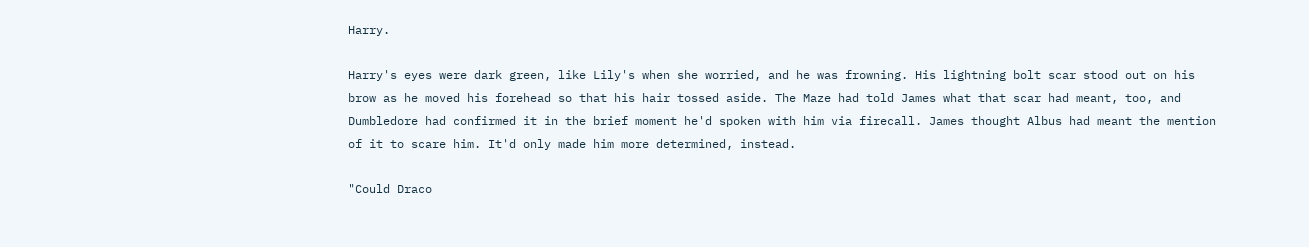Harry.

Harry's eyes were dark green, like Lily's when she worried, and he was frowning. His lightning bolt scar stood out on his brow as he moved his forehead so that his hair tossed aside. The Maze had told James what that scar had meant, too, and Dumbledore had confirmed it in the brief moment he'd spoken with him via firecall. James thought Albus had meant the mention of it to scare him. It'd only made him more determined, instead.

"Could Draco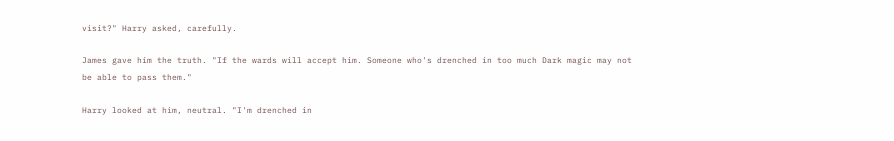visit?" Harry asked, carefully.

James gave him the truth. "If the wards will accept him. Someone who's drenched in too much Dark magic may not be able to pass them."

Harry looked at him, neutral. "I'm drenched in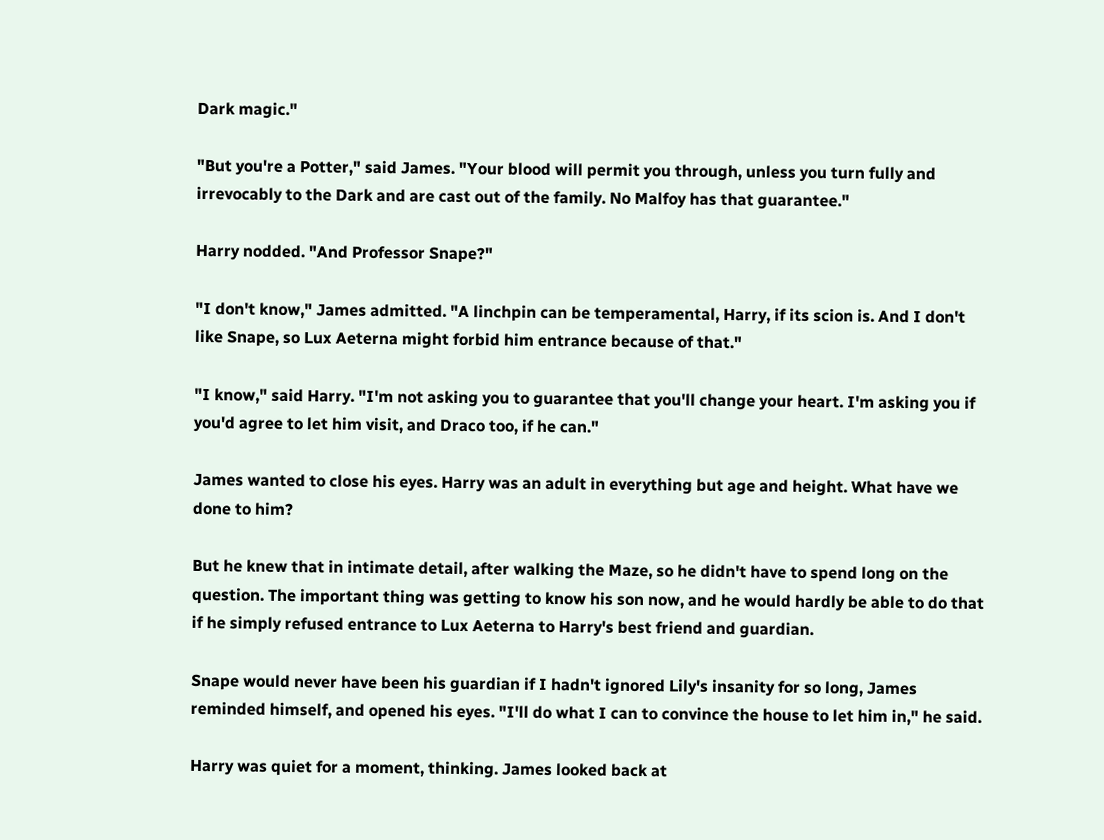Dark magic."

"But you're a Potter," said James. "Your blood will permit you through, unless you turn fully and irrevocably to the Dark and are cast out of the family. No Malfoy has that guarantee."

Harry nodded. "And Professor Snape?"

"I don't know," James admitted. "A linchpin can be temperamental, Harry, if its scion is. And I don't like Snape, so Lux Aeterna might forbid him entrance because of that."

"I know," said Harry. "I'm not asking you to guarantee that you'll change your heart. I'm asking you if you'd agree to let him visit, and Draco too, if he can."

James wanted to close his eyes. Harry was an adult in everything but age and height. What have we done to him?

But he knew that in intimate detail, after walking the Maze, so he didn't have to spend long on the question. The important thing was getting to know his son now, and he would hardly be able to do that if he simply refused entrance to Lux Aeterna to Harry's best friend and guardian.

Snape would never have been his guardian if I hadn't ignored Lily's insanity for so long, James reminded himself, and opened his eyes. "I'll do what I can to convince the house to let him in," he said.

Harry was quiet for a moment, thinking. James looked back at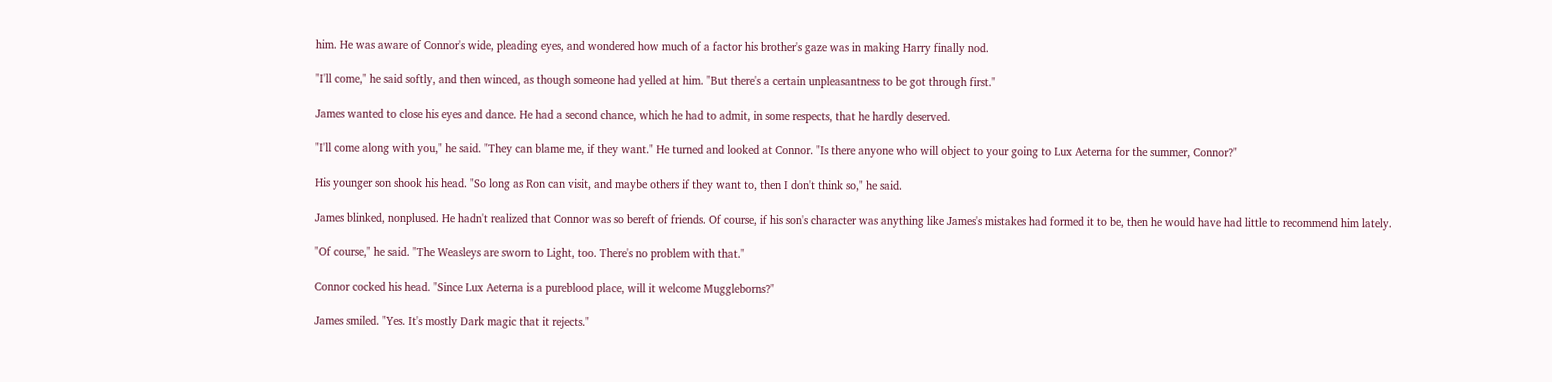him. He was aware of Connor's wide, pleading eyes, and wondered how much of a factor his brother's gaze was in making Harry finally nod.

"I'll come," he said softly, and then winced, as though someone had yelled at him. "But there's a certain unpleasantness to be got through first."

James wanted to close his eyes and dance. He had a second chance, which he had to admit, in some respects, that he hardly deserved.

"I'll come along with you," he said. "They can blame me, if they want." He turned and looked at Connor. "Is there anyone who will object to your going to Lux Aeterna for the summer, Connor?"

His younger son shook his head. "So long as Ron can visit, and maybe others if they want to, then I don't think so," he said.

James blinked, nonplused. He hadn't realized that Connor was so bereft of friends. Of course, if his son's character was anything like James's mistakes had formed it to be, then he would have had little to recommend him lately.

"Of course," he said. "The Weasleys are sworn to Light, too. There's no problem with that."

Connor cocked his head. "Since Lux Aeterna is a pureblood place, will it welcome Muggleborns?"

James smiled. "Yes. It's mostly Dark magic that it rejects."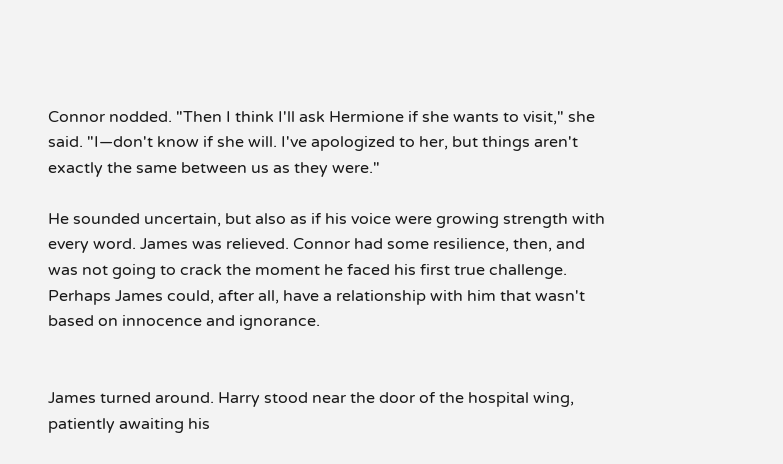Connor nodded. "Then I think I'll ask Hermione if she wants to visit," she said. "I—don't know if she will. I've apologized to her, but things aren't exactly the same between us as they were."

He sounded uncertain, but also as if his voice were growing strength with every word. James was relieved. Connor had some resilience, then, and was not going to crack the moment he faced his first true challenge. Perhaps James could, after all, have a relationship with him that wasn't based on innocence and ignorance.


James turned around. Harry stood near the door of the hospital wing, patiently awaiting his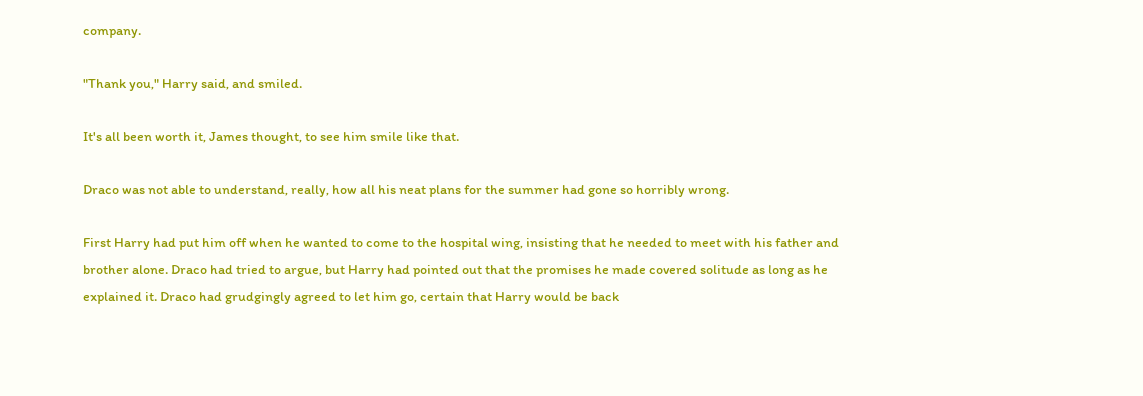company.

"Thank you," Harry said, and smiled.

It's all been worth it, James thought, to see him smile like that.

Draco was not able to understand, really, how all his neat plans for the summer had gone so horribly wrong.

First Harry had put him off when he wanted to come to the hospital wing, insisting that he needed to meet with his father and brother alone. Draco had tried to argue, but Harry had pointed out that the promises he made covered solitude as long as he explained it. Draco had grudgingly agreed to let him go, certain that Harry would be back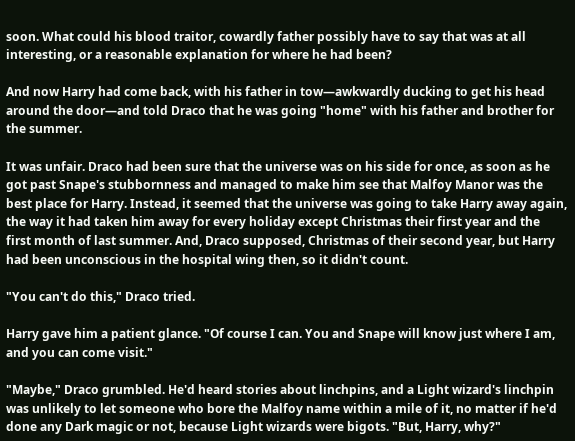soon. What could his blood traitor, cowardly father possibly have to say that was at all interesting, or a reasonable explanation for where he had been?

And now Harry had come back, with his father in tow—awkwardly ducking to get his head around the door—and told Draco that he was going "home" with his father and brother for the summer.

It was unfair. Draco had been sure that the universe was on his side for once, as soon as he got past Snape's stubbornness and managed to make him see that Malfoy Manor was the best place for Harry. Instead, it seemed that the universe was going to take Harry away again, the way it had taken him away for every holiday except Christmas their first year and the first month of last summer. And, Draco supposed, Christmas of their second year, but Harry had been unconscious in the hospital wing then, so it didn't count.

"You can't do this," Draco tried.

Harry gave him a patient glance. "Of course I can. You and Snape will know just where I am, and you can come visit."

"Maybe," Draco grumbled. He'd heard stories about linchpins, and a Light wizard's linchpin was unlikely to let someone who bore the Malfoy name within a mile of it, no matter if he'd done any Dark magic or not, because Light wizards were bigots. "But, Harry, why?"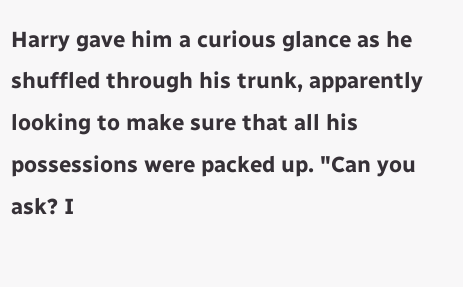Harry gave him a curious glance as he shuffled through his trunk, apparently looking to make sure that all his possessions were packed up. "Can you ask? I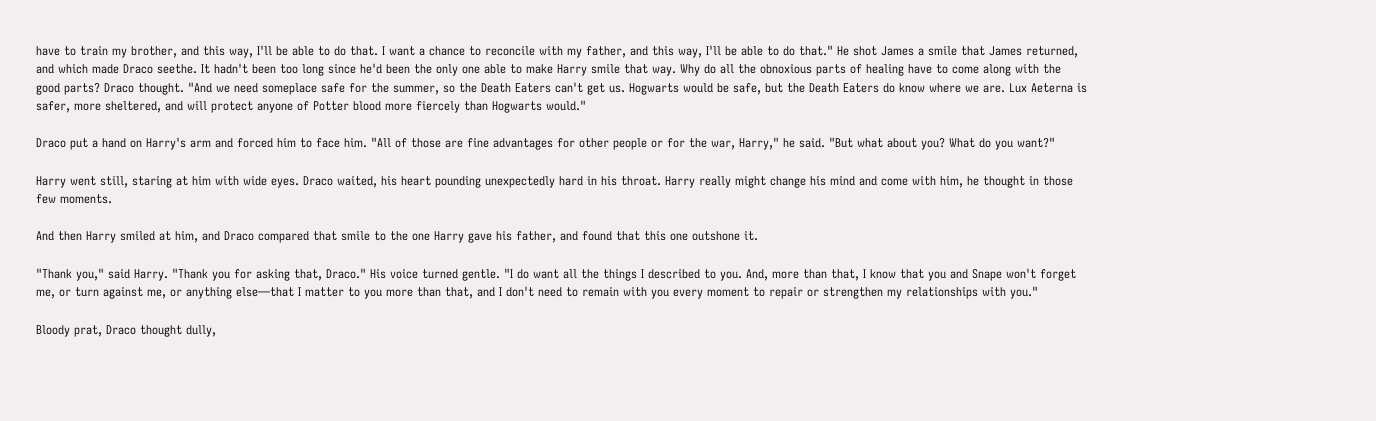have to train my brother, and this way, I'll be able to do that. I want a chance to reconcile with my father, and this way, I'll be able to do that." He shot James a smile that James returned, and which made Draco seethe. It hadn't been too long since he'd been the only one able to make Harry smile that way. Why do all the obnoxious parts of healing have to come along with the good parts? Draco thought. "And we need someplace safe for the summer, so the Death Eaters can't get us. Hogwarts would be safe, but the Death Eaters do know where we are. Lux Aeterna is safer, more sheltered, and will protect anyone of Potter blood more fiercely than Hogwarts would."

Draco put a hand on Harry's arm and forced him to face him. "All of those are fine advantages for other people or for the war, Harry," he said. "But what about you? What do you want?"

Harry went still, staring at him with wide eyes. Draco waited, his heart pounding unexpectedly hard in his throat. Harry really might change his mind and come with him, he thought in those few moments.

And then Harry smiled at him, and Draco compared that smile to the one Harry gave his father, and found that this one outshone it.

"Thank you," said Harry. "Thank you for asking that, Draco." His voice turned gentle. "I do want all the things I described to you. And, more than that, I know that you and Snape won't forget me, or turn against me, or anything else—that I matter to you more than that, and I don't need to remain with you every moment to repair or strengthen my relationships with you."

Bloody prat, Draco thought dully,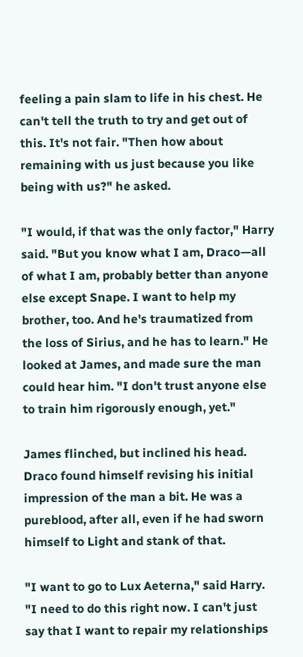feeling a pain slam to life in his chest. He can't tell the truth to try and get out of this. It's not fair. "Then how about remaining with us just because you like being with us?" he asked.

"I would, if that was the only factor," Harry said. "But you know what I am, Draco—all of what I am, probably better than anyone else except Snape. I want to help my brother, too. And he's traumatized from the loss of Sirius, and he has to learn." He looked at James, and made sure the man could hear him. "I don't trust anyone else to train him rigorously enough, yet."

James flinched, but inclined his head. Draco found himself revising his initial impression of the man a bit. He was a pureblood, after all, even if he had sworn himself to Light and stank of that.

"I want to go to Lux Aeterna," said Harry. "I need to do this right now. I can't just say that I want to repair my relationships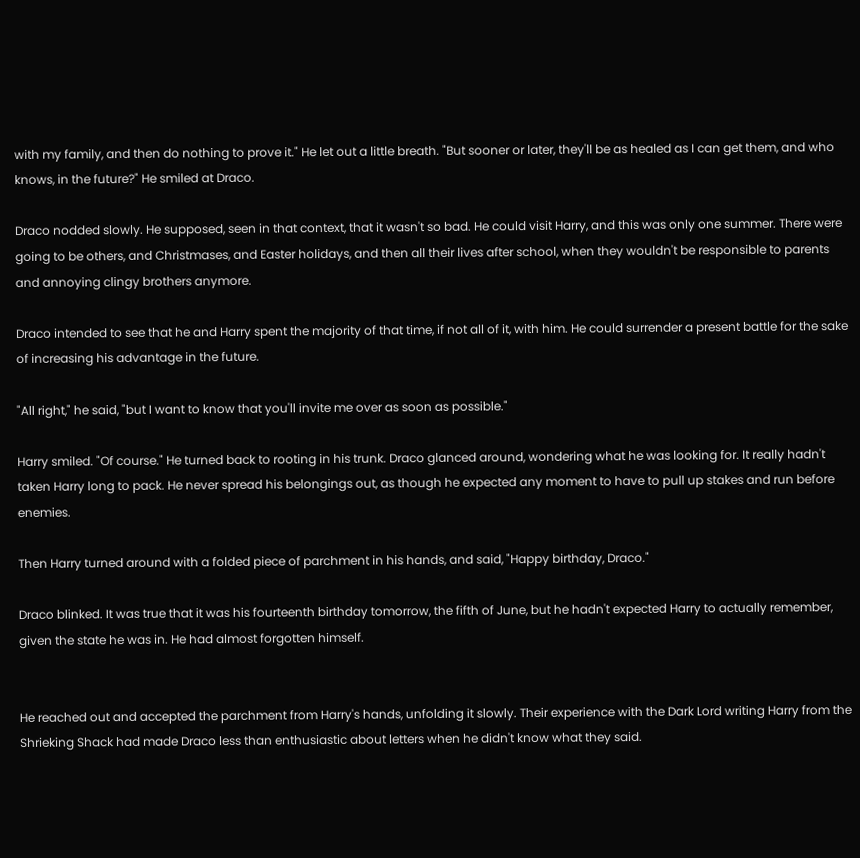with my family, and then do nothing to prove it." He let out a little breath. "But sooner or later, they'll be as healed as I can get them, and who knows, in the future?" He smiled at Draco.

Draco nodded slowly. He supposed, seen in that context, that it wasn't so bad. He could visit Harry, and this was only one summer. There were going to be others, and Christmases, and Easter holidays, and then all their lives after school, when they wouldn't be responsible to parents and annoying clingy brothers anymore.

Draco intended to see that he and Harry spent the majority of that time, if not all of it, with him. He could surrender a present battle for the sake of increasing his advantage in the future.

"All right," he said, "but I want to know that you'll invite me over as soon as possible."

Harry smiled. "Of course." He turned back to rooting in his trunk. Draco glanced around, wondering what he was looking for. It really hadn't taken Harry long to pack. He never spread his belongings out, as though he expected any moment to have to pull up stakes and run before enemies.

Then Harry turned around with a folded piece of parchment in his hands, and said, "Happy birthday, Draco."

Draco blinked. It was true that it was his fourteenth birthday tomorrow, the fifth of June, but he hadn't expected Harry to actually remember, given the state he was in. He had almost forgotten himself.


He reached out and accepted the parchment from Harry's hands, unfolding it slowly. Their experience with the Dark Lord writing Harry from the Shrieking Shack had made Draco less than enthusiastic about letters when he didn't know what they said.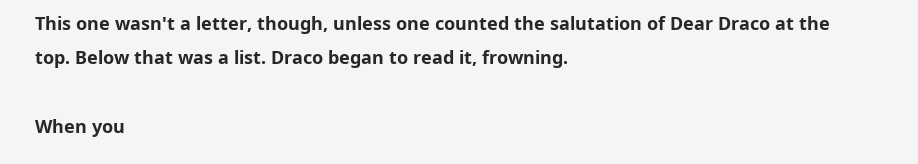This one wasn't a letter, though, unless one counted the salutation of Dear Draco at the top. Below that was a list. Draco began to read it, frowning.

When you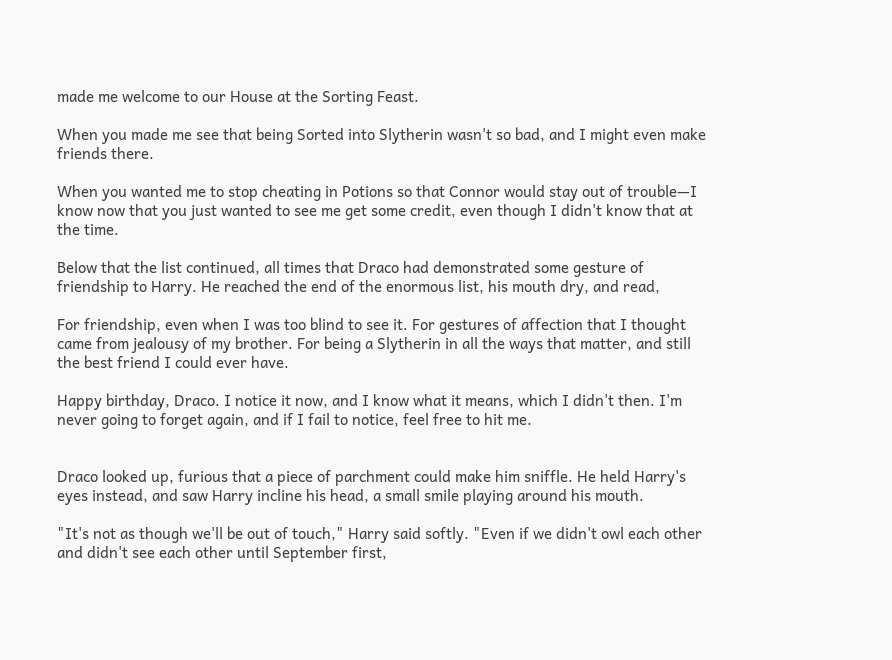made me welcome to our House at the Sorting Feast.

When you made me see that being Sorted into Slytherin wasn't so bad, and I might even make friends there.

When you wanted me to stop cheating in Potions so that Connor would stay out of trouble—I know now that you just wanted to see me get some credit, even though I didn't know that at the time.

Below that the list continued, all times that Draco had demonstrated some gesture of friendship to Harry. He reached the end of the enormous list, his mouth dry, and read,

For friendship, even when I was too blind to see it. For gestures of affection that I thought came from jealousy of my brother. For being a Slytherin in all the ways that matter, and still the best friend I could ever have.

Happy birthday, Draco. I notice it now, and I know what it means, which I didn't then. I'm never going to forget again, and if I fail to notice, feel free to hit me.


Draco looked up, furious that a piece of parchment could make him sniffle. He held Harry's eyes instead, and saw Harry incline his head, a small smile playing around his mouth.

"It's not as though we'll be out of touch," Harry said softly. "Even if we didn't owl each other and didn't see each other until September first,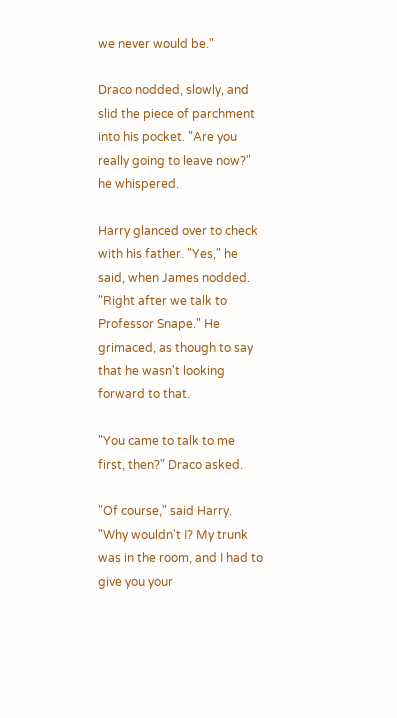we never would be."

Draco nodded, slowly, and slid the piece of parchment into his pocket. "Are you really going to leave now?" he whispered.

Harry glanced over to check with his father. "Yes," he said, when James nodded. "Right after we talk to Professor Snape." He grimaced, as though to say that he wasn't looking forward to that.

"You came to talk to me first, then?" Draco asked.

"Of course," said Harry. "Why wouldn't I? My trunk was in the room, and I had to give you your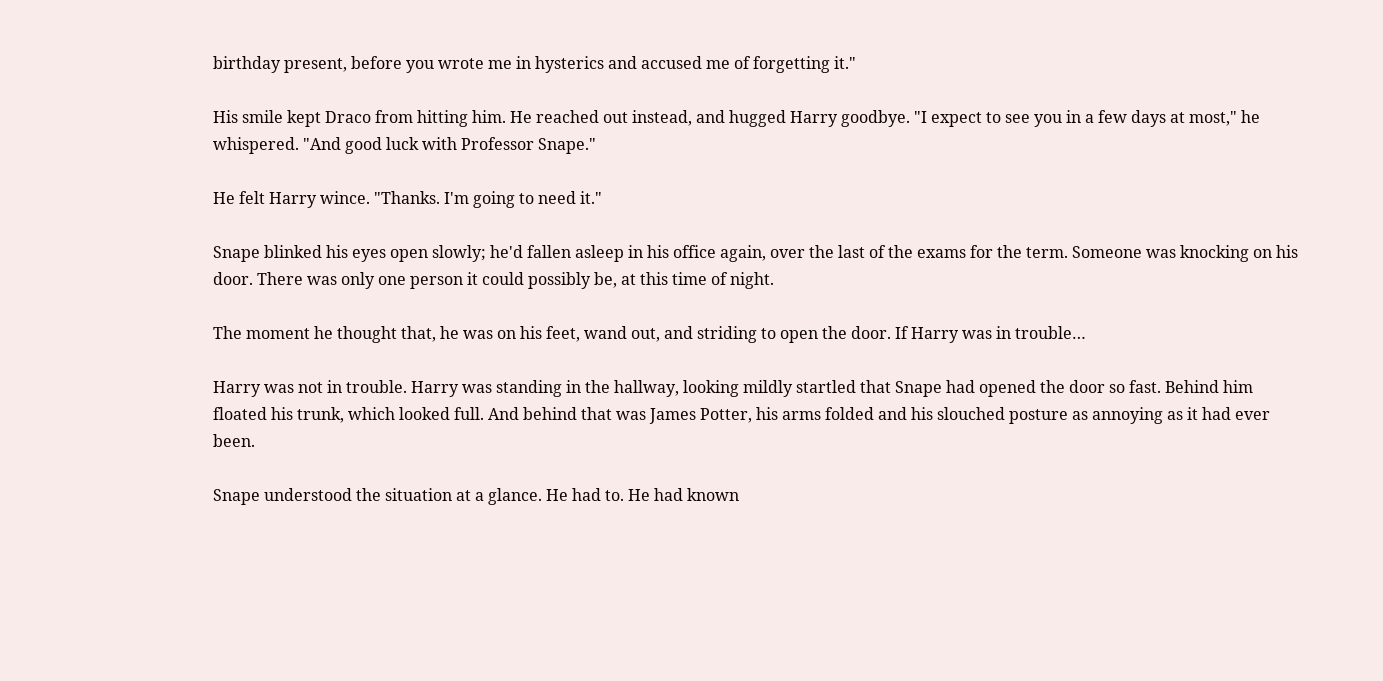birthday present, before you wrote me in hysterics and accused me of forgetting it."

His smile kept Draco from hitting him. He reached out instead, and hugged Harry goodbye. "I expect to see you in a few days at most," he whispered. "And good luck with Professor Snape."

He felt Harry wince. "Thanks. I'm going to need it."

Snape blinked his eyes open slowly; he'd fallen asleep in his office again, over the last of the exams for the term. Someone was knocking on his door. There was only one person it could possibly be, at this time of night.

The moment he thought that, he was on his feet, wand out, and striding to open the door. If Harry was in trouble…

Harry was not in trouble. Harry was standing in the hallway, looking mildly startled that Snape had opened the door so fast. Behind him floated his trunk, which looked full. And behind that was James Potter, his arms folded and his slouched posture as annoying as it had ever been.

Snape understood the situation at a glance. He had to. He had known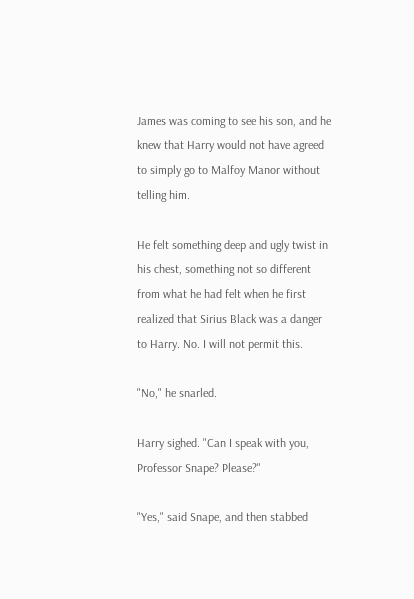James was coming to see his son, and he knew that Harry would not have agreed to simply go to Malfoy Manor without telling him.

He felt something deep and ugly twist in his chest, something not so different from what he had felt when he first realized that Sirius Black was a danger to Harry. No. I will not permit this.

"No," he snarled.

Harry sighed. "Can I speak with you, Professor Snape? Please?"

"Yes," said Snape, and then stabbed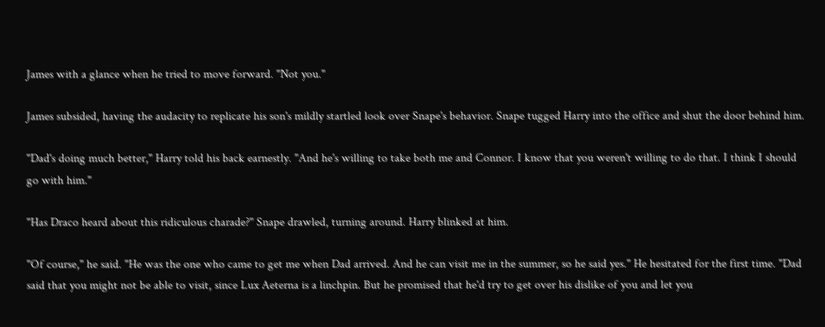James with a glance when he tried to move forward. "Not you."

James subsided, having the audacity to replicate his son's mildly startled look over Snape's behavior. Snape tugged Harry into the office and shut the door behind him.

"Dad's doing much better," Harry told his back earnestly. "And he's willing to take both me and Connor. I know that you weren't willing to do that. I think I should go with him."

"Has Draco heard about this ridiculous charade?" Snape drawled, turning around. Harry blinked at him.

"Of course," he said. "He was the one who came to get me when Dad arrived. And he can visit me in the summer, so he said yes." He hesitated for the first time. "Dad said that you might not be able to visit, since Lux Aeterna is a linchpin. But he promised that he'd try to get over his dislike of you and let you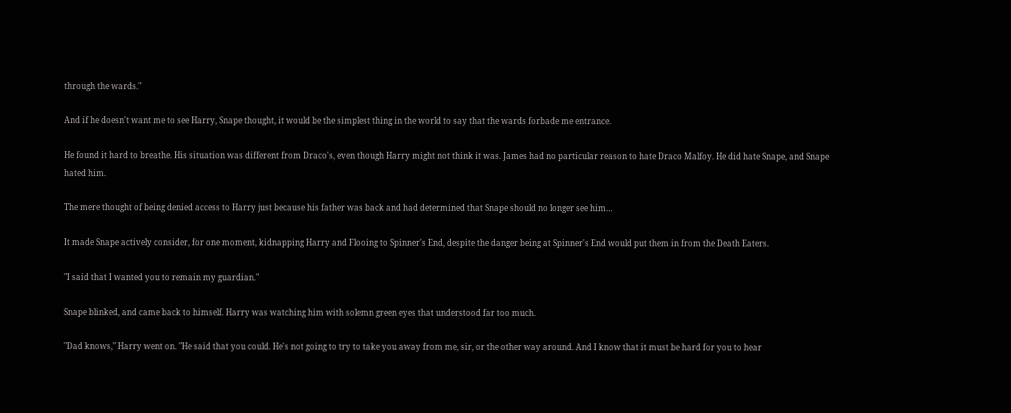through the wards."

And if he doesn't want me to see Harry, Snape thought, it would be the simplest thing in the world to say that the wards forbade me entrance.

He found it hard to breathe. His situation was different from Draco's, even though Harry might not think it was. James had no particular reason to hate Draco Malfoy. He did hate Snape, and Snape hated him.

The mere thought of being denied access to Harry just because his father was back and had determined that Snape should no longer see him…

It made Snape actively consider, for one moment, kidnapping Harry and Flooing to Spinner's End, despite the danger being at Spinner's End would put them in from the Death Eaters.

"I said that I wanted you to remain my guardian."

Snape blinked, and came back to himself. Harry was watching him with solemn green eyes that understood far too much.

"Dad knows," Harry went on. "He said that you could. He's not going to try to take you away from me, sir, or the other way around. And I know that it must be hard for you to hear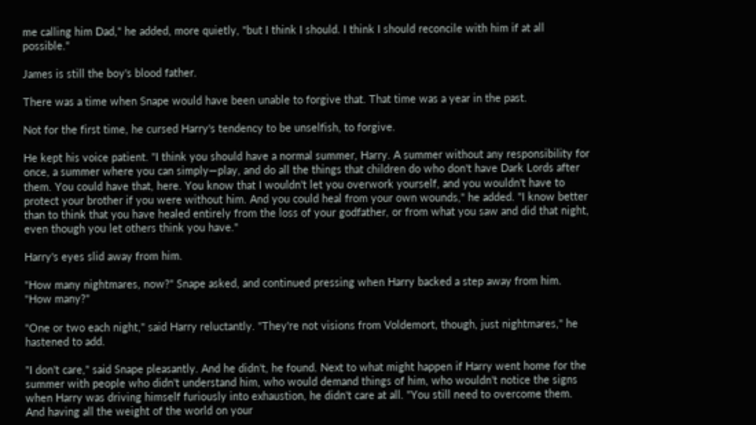me calling him Dad," he added, more quietly, "but I think I should. I think I should reconcile with him if at all possible."

James is still the boy's blood father.

There was a time when Snape would have been unable to forgive that. That time was a year in the past.

Not for the first time, he cursed Harry's tendency to be unselfish, to forgive.

He kept his voice patient. "I think you should have a normal summer, Harry. A summer without any responsibility for once, a summer where you can simply—play, and do all the things that children do who don't have Dark Lords after them. You could have that, here. You know that I wouldn't let you overwork yourself, and you wouldn't have to protect your brother if you were without him. And you could heal from your own wounds," he added. "I know better than to think that you have healed entirely from the loss of your godfather, or from what you saw and did that night, even though you let others think you have."

Harry's eyes slid away from him.

"How many nightmares, now?" Snape asked, and continued pressing when Harry backed a step away from him. "How many?"

"One or two each night," said Harry reluctantly. "They're not visions from Voldemort, though, just nightmares," he hastened to add.

"I don't care," said Snape pleasantly. And he didn't, he found. Next to what might happen if Harry went home for the summer with people who didn't understand him, who would demand things of him, who wouldn't notice the signs when Harry was driving himself furiously into exhaustion, he didn't care at all. "You still need to overcome them. And having all the weight of the world on your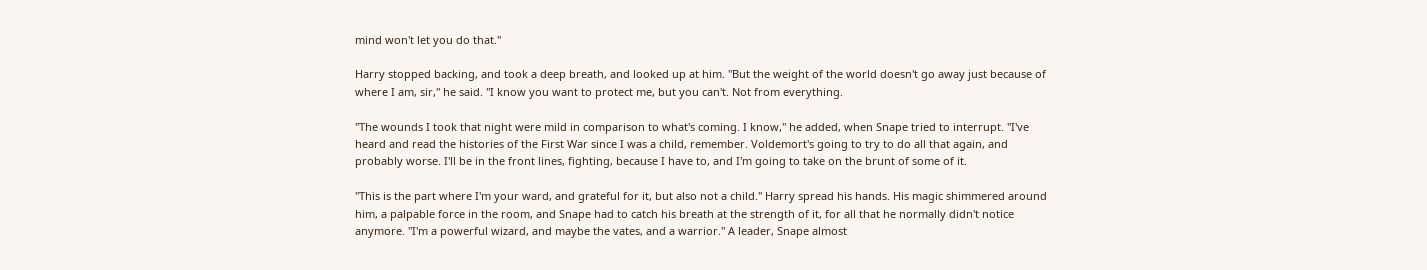mind won't let you do that."

Harry stopped backing, and took a deep breath, and looked up at him. "But the weight of the world doesn't go away just because of where I am, sir," he said. "I know you want to protect me, but you can't. Not from everything.

"The wounds I took that night were mild in comparison to what's coming. I know," he added, when Snape tried to interrupt. "I've heard and read the histories of the First War since I was a child, remember. Voldemort's going to try to do all that again, and probably worse. I'll be in the front lines, fighting, because I have to, and I'm going to take on the brunt of some of it.

"This is the part where I'm your ward, and grateful for it, but also not a child." Harry spread his hands. His magic shimmered around him, a palpable force in the room, and Snape had to catch his breath at the strength of it, for all that he normally didn't notice anymore. "I'm a powerful wizard, and maybe the vates, and a warrior." A leader, Snape almost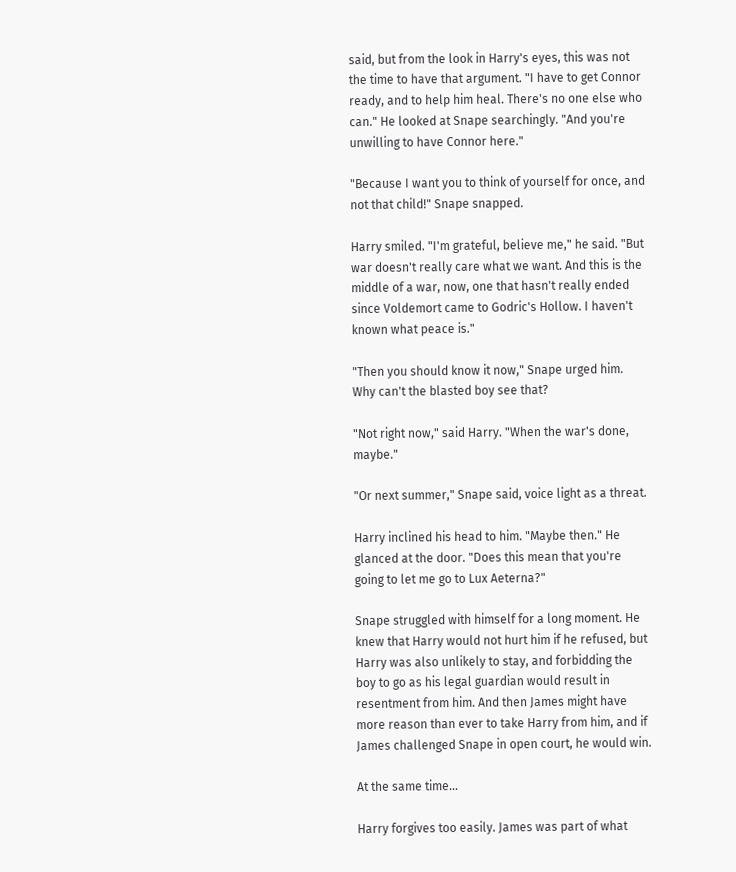said, but from the look in Harry's eyes, this was not the time to have that argument. "I have to get Connor ready, and to help him heal. There's no one else who can." He looked at Snape searchingly. "And you're unwilling to have Connor here."

"Because I want you to think of yourself for once, and not that child!" Snape snapped.

Harry smiled. "I'm grateful, believe me," he said. "But war doesn't really care what we want. And this is the middle of a war, now, one that hasn't really ended since Voldemort came to Godric's Hollow. I haven't known what peace is."

"Then you should know it now," Snape urged him. Why can't the blasted boy see that?

"Not right now," said Harry. "When the war's done, maybe."

"Or next summer," Snape said, voice light as a threat.

Harry inclined his head to him. "Maybe then." He glanced at the door. "Does this mean that you're going to let me go to Lux Aeterna?"

Snape struggled with himself for a long moment. He knew that Harry would not hurt him if he refused, but Harry was also unlikely to stay, and forbidding the boy to go as his legal guardian would result in resentment from him. And then James might have more reason than ever to take Harry from him, and if James challenged Snape in open court, he would win.

At the same time…

Harry forgives too easily. James was part of what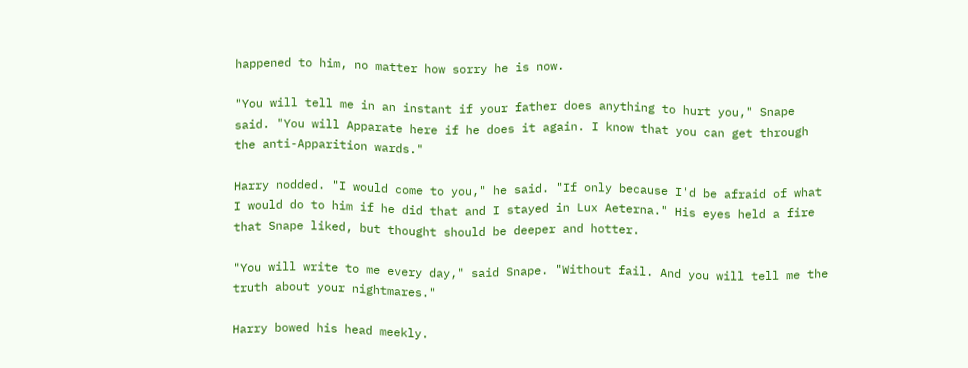happened to him, no matter how sorry he is now.

"You will tell me in an instant if your father does anything to hurt you," Snape said. "You will Apparate here if he does it again. I know that you can get through the anti-Apparition wards."

Harry nodded. "I would come to you," he said. "If only because I'd be afraid of what I would do to him if he did that and I stayed in Lux Aeterna." His eyes held a fire that Snape liked, but thought should be deeper and hotter.

"You will write to me every day," said Snape. "Without fail. And you will tell me the truth about your nightmares."

Harry bowed his head meekly.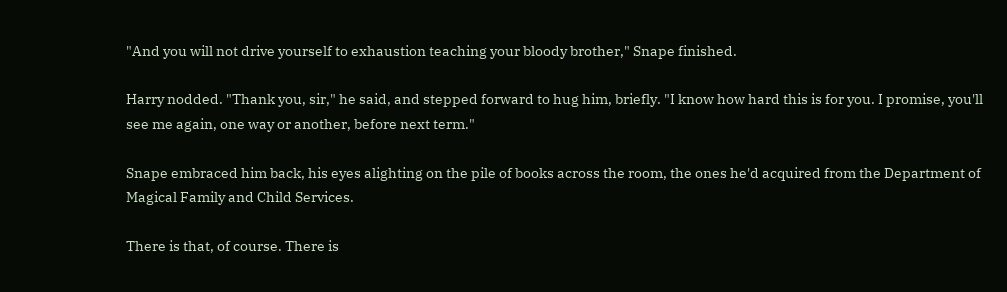"And you will not drive yourself to exhaustion teaching your bloody brother," Snape finished.

Harry nodded. "Thank you, sir," he said, and stepped forward to hug him, briefly. "I know how hard this is for you. I promise, you'll see me again, one way or another, before next term."

Snape embraced him back, his eyes alighting on the pile of books across the room, the ones he'd acquired from the Department of Magical Family and Child Services.

There is that, of course. There is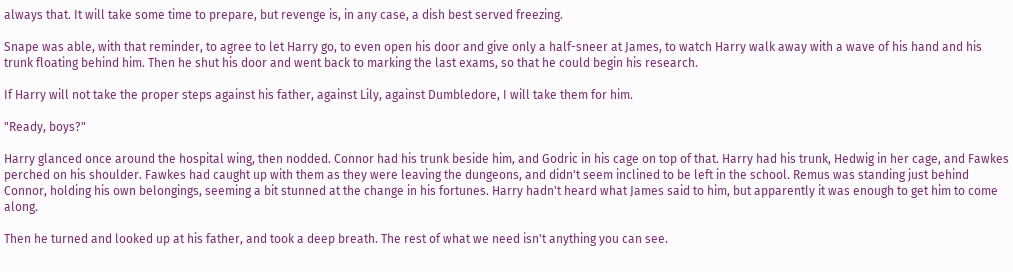always that. It will take some time to prepare, but revenge is, in any case, a dish best served freezing.

Snape was able, with that reminder, to agree to let Harry go, to even open his door and give only a half-sneer at James, to watch Harry walk away with a wave of his hand and his trunk floating behind him. Then he shut his door and went back to marking the last exams, so that he could begin his research.

If Harry will not take the proper steps against his father, against Lily, against Dumbledore, I will take them for him.

"Ready, boys?"

Harry glanced once around the hospital wing, then nodded. Connor had his trunk beside him, and Godric in his cage on top of that. Harry had his trunk, Hedwig in her cage, and Fawkes perched on his shoulder. Fawkes had caught up with them as they were leaving the dungeons, and didn't seem inclined to be left in the school. Remus was standing just behind Connor, holding his own belongings, seeming a bit stunned at the change in his fortunes. Harry hadn't heard what James said to him, but apparently it was enough to get him to come along.

Then he turned and looked up at his father, and took a deep breath. The rest of what we need isn't anything you can see.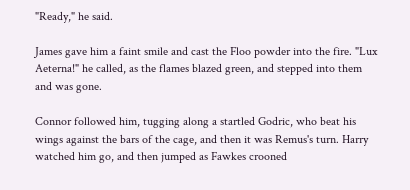"Ready," he said.

James gave him a faint smile and cast the Floo powder into the fire. "Lux Aeterna!" he called, as the flames blazed green, and stepped into them and was gone.

Connor followed him, tugging along a startled Godric, who beat his wings against the bars of the cage, and then it was Remus's turn. Harry watched him go, and then jumped as Fawkes crooned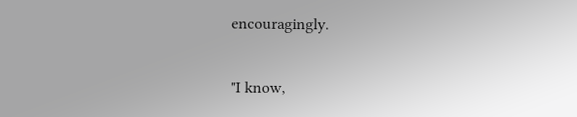encouragingly.

"I know,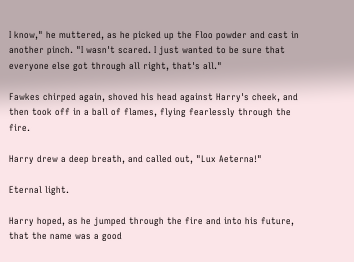I know," he muttered, as he picked up the Floo powder and cast in another pinch. "I wasn't scared. I just wanted to be sure that everyone else got through all right, that's all."

Fawkes chirped again, shoved his head against Harry's cheek, and then took off in a ball of flames, flying fearlessly through the fire.

Harry drew a deep breath, and called out, "Lux Aeterna!"

Eternal light.

Harry hoped, as he jumped through the fire and into his future, that the name was a good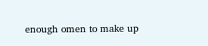enough omen to make up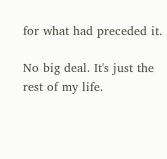for what had preceded it.

No big deal. It's just the rest of my life.